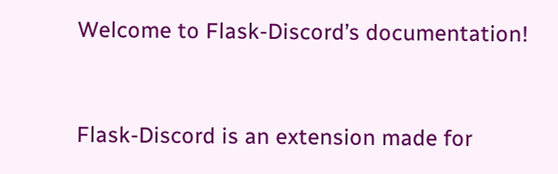Welcome to Flask-Discord’s documentation!


Flask-Discord is an extension made for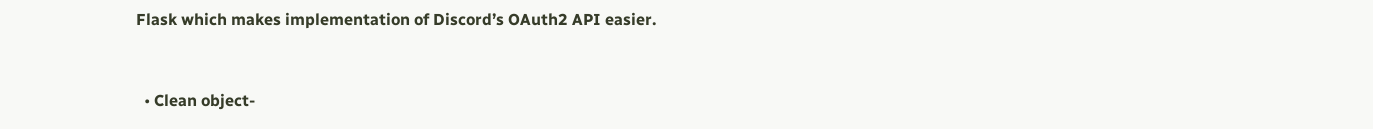Flask which makes implementation of Discord’s OAuth2 API easier.


  • Clean object-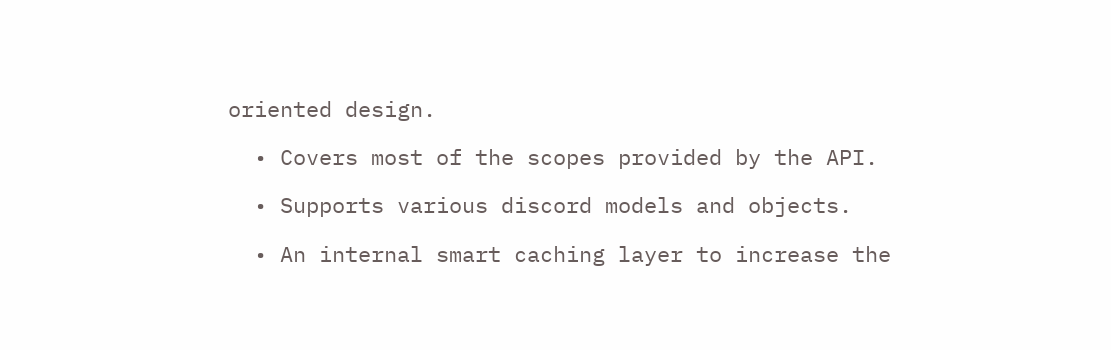oriented design.

  • Covers most of the scopes provided by the API.

  • Supports various discord models and objects.

  • An internal smart caching layer to increase the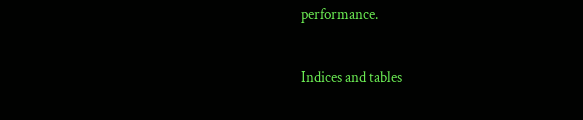performance.


Indices and tables